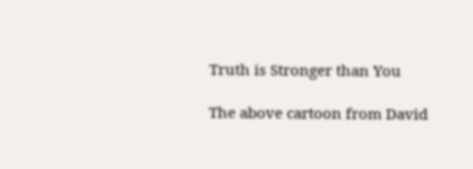Truth is Stronger than You

The above cartoon from David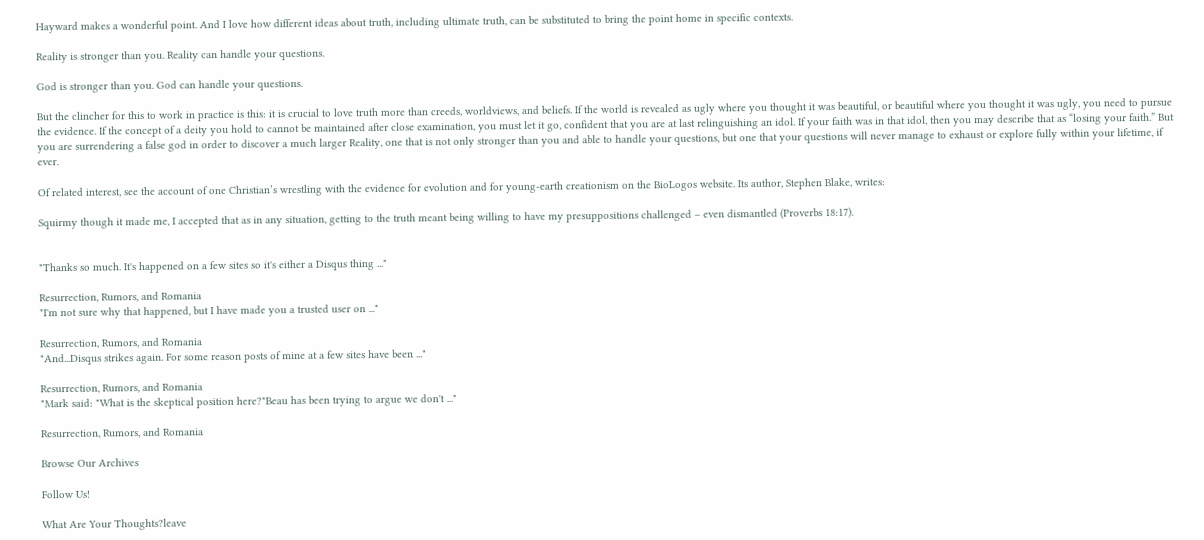Hayward makes a wonderful point. And I love how different ideas about truth, including ultimate truth, can be substituted to bring the point home in specific contexts.

Reality is stronger than you. Reality can handle your questions.

God is stronger than you. God can handle your questions.

But the clincher for this to work in practice is this: it is crucial to love truth more than creeds, worldviews, and beliefs. If the world is revealed as ugly where you thought it was beautiful, or beautiful where you thought it was ugly, you need to pursue the evidence. If the concept of a deity you hold to cannot be maintained after close examination, you must let it go, confident that you are at last relinguishing an idol. If your faith was in that idol, then you may describe that as “losing your faith.” But you are surrendering a false god in order to discover a much larger Reality, one that is not only stronger than you and able to handle your questions, but one that your questions will never manage to exhaust or explore fully within your lifetime, if ever.

Of related interest, see the account of one Christian’s wrestling with the evidence for evolution and for young-earth creationism on the BioLogos website. Its author, Stephen Blake, writes:

Squirmy though it made me, I accepted that as in any situation, getting to the truth meant being willing to have my presuppositions challenged – even dismantled (Proverbs 18:17).


"Thanks so much. It's happened on a few sites so it's either a Disqus thing ..."

Resurrection, Rumors, and Romania
"I'm not sure why that happened, but I have made you a trusted user on ..."

Resurrection, Rumors, and Romania
"And...Disqus strikes again. For some reason posts of mine at a few sites have been ..."

Resurrection, Rumors, and Romania
"Mark said: "What is the skeptical position here?"Beau has been trying to argue we don't ..."

Resurrection, Rumors, and Romania

Browse Our Archives

Follow Us!

What Are Your Thoughts?leave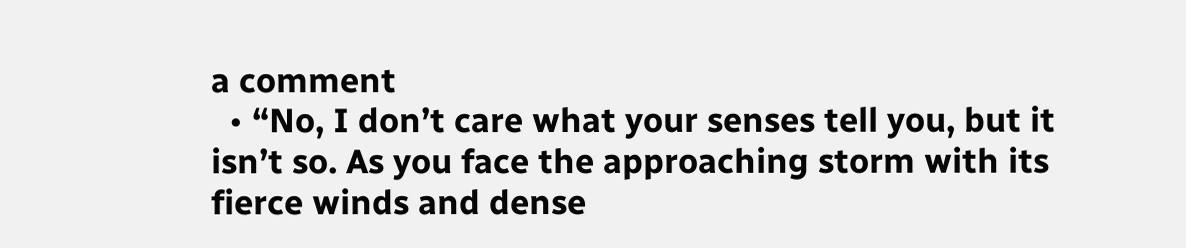a comment
  • “No, I don’t care what your senses tell you, but it isn’t so. As you face the approaching storm with its fierce winds and dense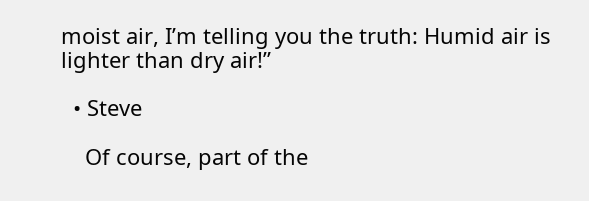moist air, I’m telling you the truth: Humid air is lighter than dry air!”

  • Steve

    Of course, part of the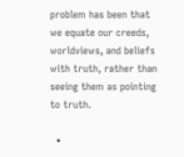problem has been that we equate our creeds, worldviews, and beliefs with truth, rather than seeing them as pointing to truth.

  •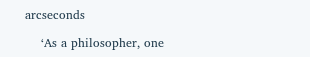arcseconds

    ‘As a philosopher, one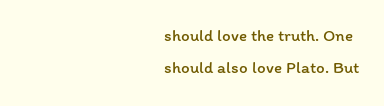should love the truth. One should also love Plato. But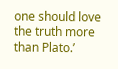one should love the truth more than Plato.’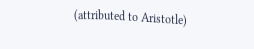(attributed to Aristotle)